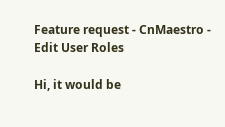Feature request - CnMaestro - Edit User Roles

Hi, it would be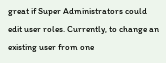great if Super Administrators could edit user roles. Currently, to change an existing user from one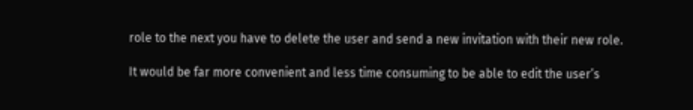role to the next you have to delete the user and send a new invitation with their new role.

It would be far more convenient and less time consuming to be able to edit the user’s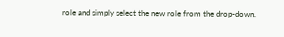role and simply select the new role from the drop-down.